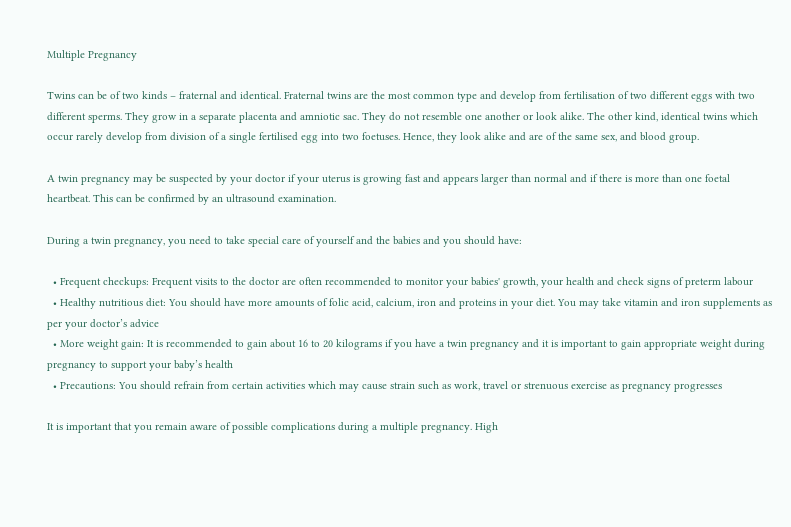Multiple Pregnancy

Twins can be of two kinds – fraternal and identical. Fraternal twins are the most common type and develop from fertilisation of two different eggs with two different sperms. They grow in a separate placenta and amniotic sac. They do not resemble one another or look alike. The other kind, identical twins which occur rarely develop from division of a single fertilised egg into two foetuses. Hence, they look alike and are of the same sex, and blood group.

A twin pregnancy may be suspected by your doctor if your uterus is growing fast and appears larger than normal and if there is more than one foetal heartbeat. This can be confirmed by an ultrasound examination.

During a twin pregnancy, you need to take special care of yourself and the babies and you should have:

  • Frequent checkups: Frequent visits to the doctor are often recommended to monitor your babies' growth, your health and check signs of preterm labour
  • Healthy nutritious diet: You should have more amounts of folic acid, calcium, iron and proteins in your diet. You may take vitamin and iron supplements as per your doctor’s advice
  • More weight gain: It is recommended to gain about 16 to 20 kilograms if you have a twin pregnancy and it is important to gain appropriate weight during pregnancy to support your baby’s health
  • Precautions: You should refrain from certain activities which may cause strain such as work, travel or strenuous exercise as pregnancy progresses

It is important that you remain aware of possible complications during a multiple pregnancy. High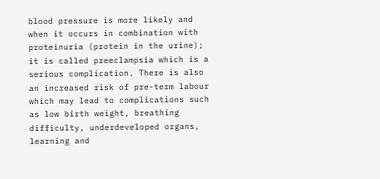blood pressure is more likely and when it occurs in combination with proteinuria (protein in the urine); it is called preeclampsia which is a serious complication. There is also an increased risk of pre-term labour which may lead to complications such as low birth weight, breathing difficulty, underdeveloped organs, learning and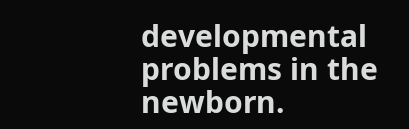developmental problems in the newborn.